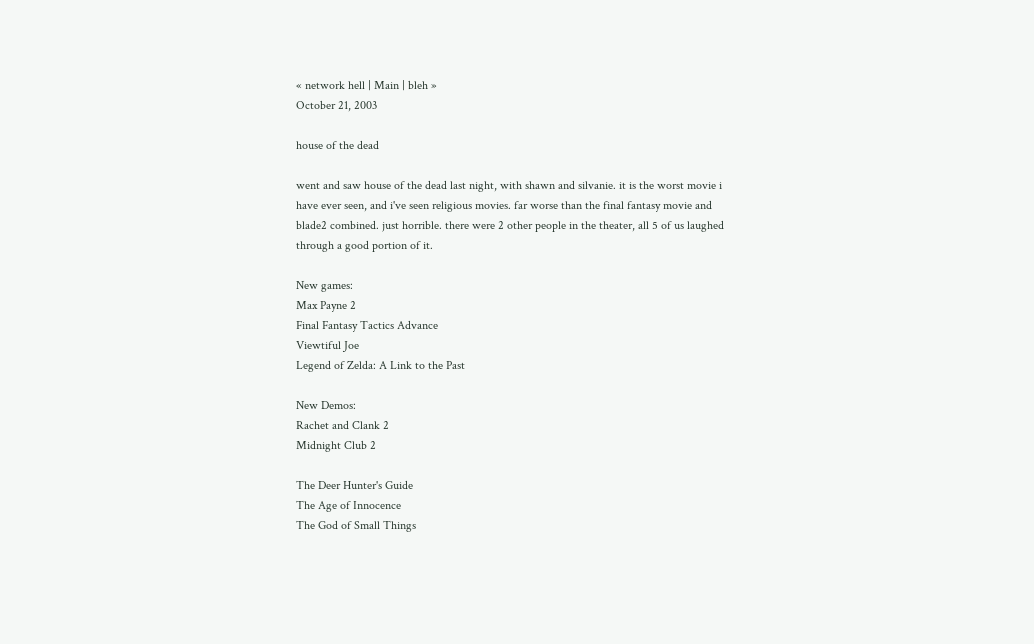« network hell | Main | bleh »
October 21, 2003

house of the dead

went and saw house of the dead last night, with shawn and silvanie. it is the worst movie i have ever seen, and i've seen religious movies. far worse than the final fantasy movie and blade2 combined. just horrible. there were 2 other people in the theater, all 5 of us laughed through a good portion of it.

New games:
Max Payne 2
Final Fantasy Tactics Advance
Viewtiful Joe
Legend of Zelda: A Link to the Past

New Demos:
Rachet and Clank 2
Midnight Club 2

The Deer Hunter's Guide
The Age of Innocence
The God of Small Things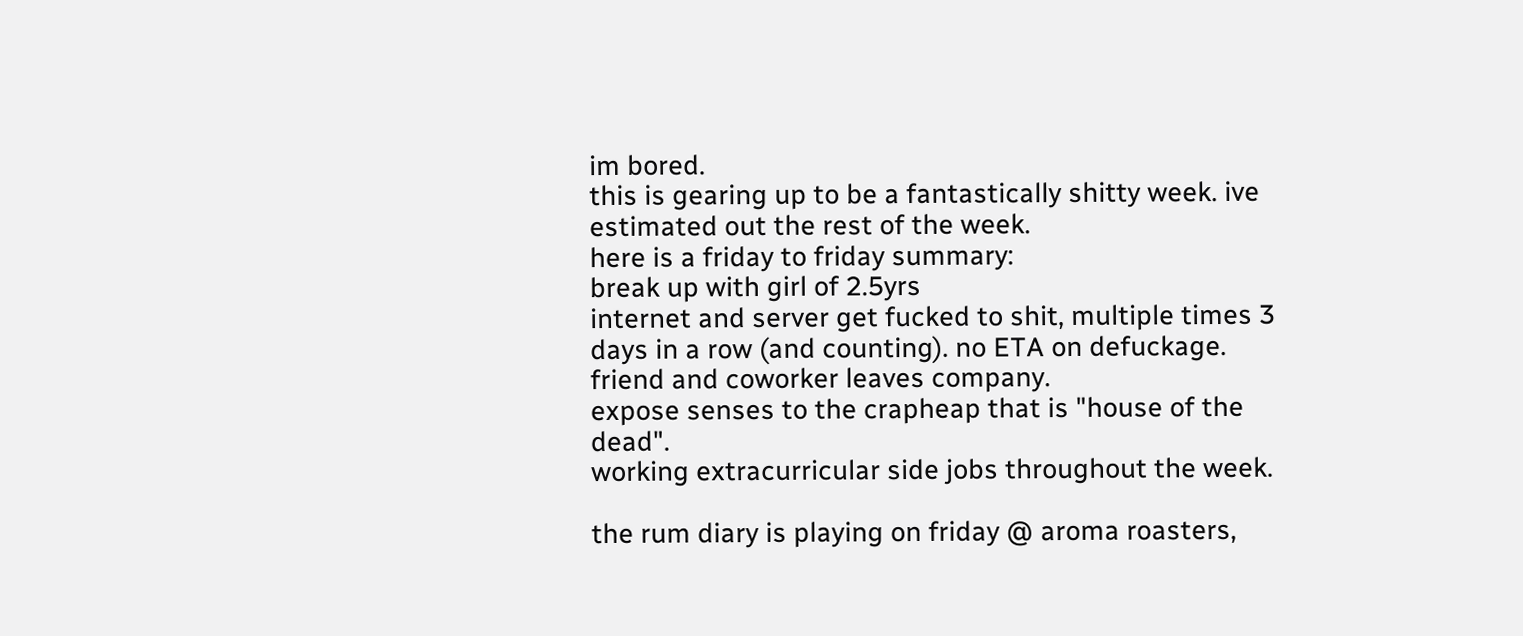im bored.
this is gearing up to be a fantastically shitty week. ive estimated out the rest of the week.
here is a friday to friday summary:
break up with girl of 2.5yrs
internet and server get fucked to shit, multiple times 3 days in a row (and counting). no ETA on defuckage.
friend and coworker leaves company.
expose senses to the crapheap that is "house of the dead".
working extracurricular side jobs throughout the week.

the rum diary is playing on friday @ aroma roasters,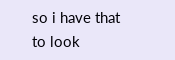so i have that to look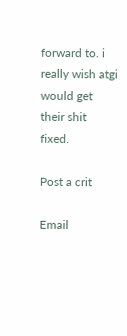forward to. i really wish atgi would get their shit fixed.

Post a crit

Email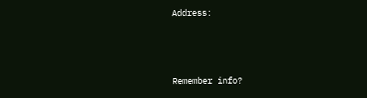Address:



Remember info?